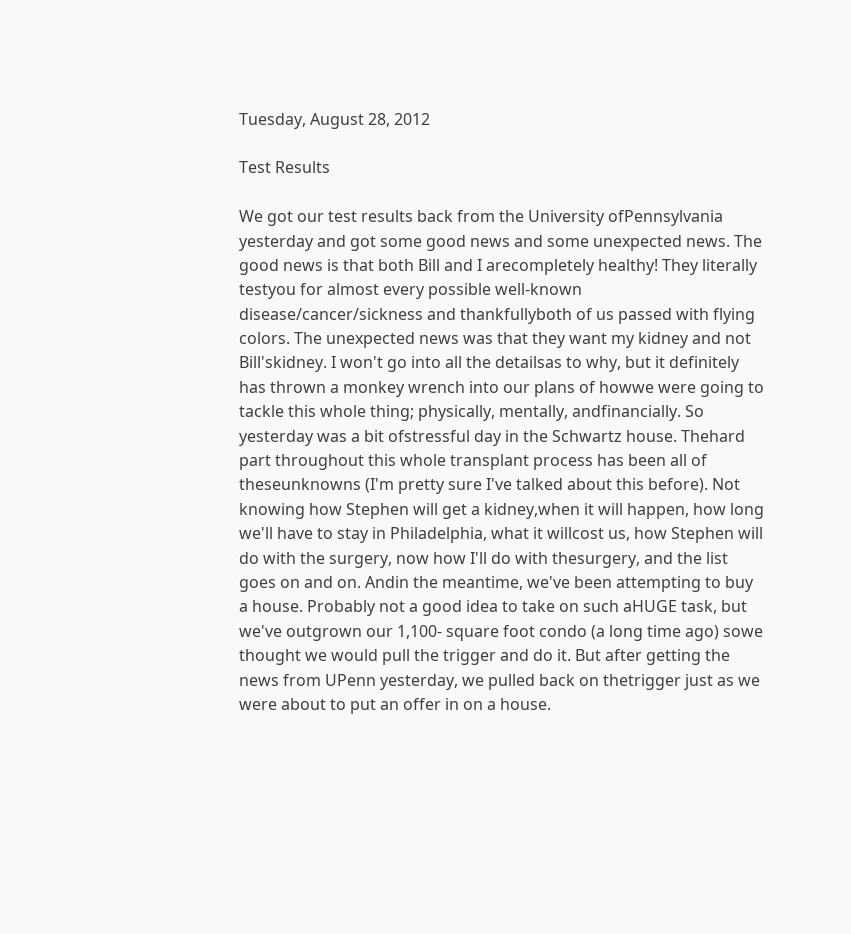Tuesday, August 28, 2012

Test Results

We got our test results back from the University ofPennsylvania yesterday and got some good news and some unexpected news. The good news is that both Bill and I arecompletely healthy! They literally testyou for almost every possible well-known disease/cancer/sickness and thankfullyboth of us passed with flying colors. The unexpected news was that they want my kidney and not Bill'skidney. I won't go into all the detailsas to why, but it definitely has thrown a monkey wrench into our plans of howwe were going to tackle this whole thing; physically, mentally, andfinancially. So yesterday was a bit ofstressful day in the Schwartz house. Thehard part throughout this whole transplant process has been all of theseunknowns (I'm pretty sure I've talked about this before). Not knowing how Stephen will get a kidney,when it will happen, how long we'll have to stay in Philadelphia, what it willcost us, how Stephen will do with the surgery, now how I'll do with thesurgery, and the list goes on and on. Andin the meantime, we've been attempting to buy a house. Probably not a good idea to take on such aHUGE task, but we've outgrown our 1,100- square foot condo (a long time ago) sowe thought we would pull the trigger and do it. But after getting the news from UPenn yesterday, we pulled back on thetrigger just as we were about to put an offer in on a house.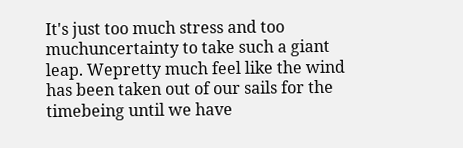It's just too much stress and too muchuncertainty to take such a giant leap. Wepretty much feel like the wind has been taken out of our sails for the timebeing until we have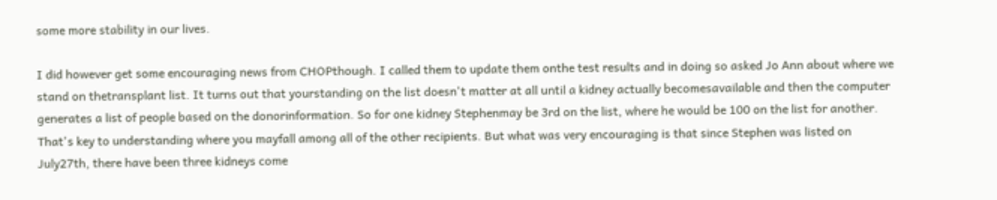some more stability in our lives.

I did however get some encouraging news from CHOPthough. I called them to update them onthe test results and in doing so asked Jo Ann about where we stand on thetransplant list. It turns out that yourstanding on the list doesn't matter at all until a kidney actually becomesavailable and then the computer generates a list of people based on the donorinformation. So for one kidney Stephenmay be 3rd on the list, where he would be 100 on the list for another. That's key to understanding where you mayfall among all of the other recipients. But what was very encouraging is that since Stephen was listed on July27th, there have been three kidneys come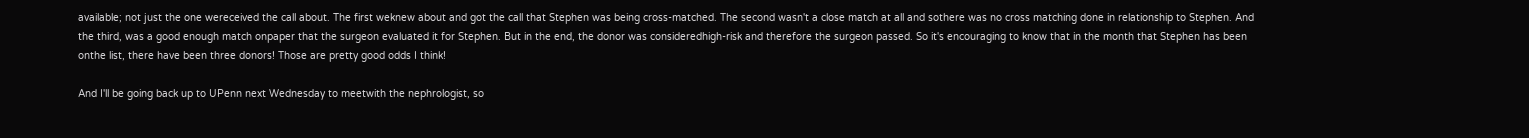available; not just the one wereceived the call about. The first weknew about and got the call that Stephen was being cross-matched. The second wasn't a close match at all and sothere was no cross matching done in relationship to Stephen. And the third, was a good enough match onpaper that the surgeon evaluated it for Stephen. But in the end, the donor was consideredhigh-risk and therefore the surgeon passed. So it's encouraging to know that in the month that Stephen has been onthe list, there have been three donors! Those are pretty good odds I think!

And I'll be going back up to UPenn next Wednesday to meetwith the nephrologist, so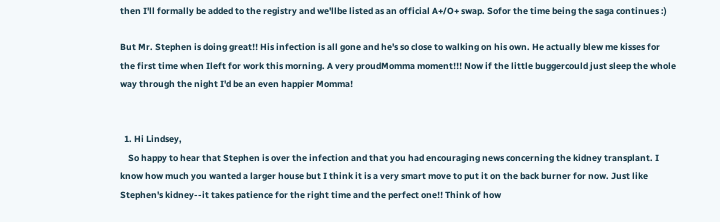then I'll formally be added to the registry and we'llbe listed as an official A+/O+ swap. Sofor the time being the saga continues :)

But Mr. Stephen is doing great!! His infection is all gone and he's so close to walking on his own. He actually blew me kisses for the first time when Ileft for work this morning. A very proudMomma moment!!! Now if the little buggercould just sleep the whole way through the night I'd be an even happier Momma!


  1. Hi Lindsey,
    So happy to hear that Stephen is over the infection and that you had encouraging news concerning the kidney transplant. I know how much you wanted a larger house but I think it is a very smart move to put it on the back burner for now. Just like Stephen's kidney--it takes patience for the right time and the perfect one!! Think of how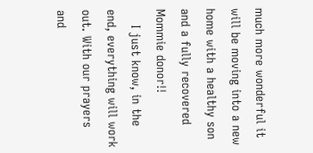much more wonderful it will be moving into a new home with a healthy son and a fully recovered Mommie donor!!
    I just know, in the end, everything will work out. With our prayers and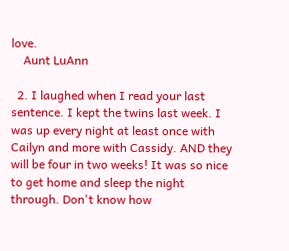love.
    Aunt LuAnn

  2. I laughed when I read your last sentence. I kept the twins last week. I was up every night at least once with Cailyn and more with Cassidy. AND they will be four in two weeks! It was so nice to get home and sleep the night through. Don't know how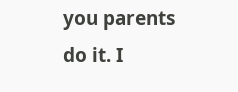you parents do it. I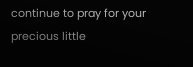continue to pray for your precious little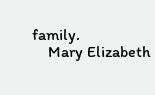family.
    Mary Elizabeth